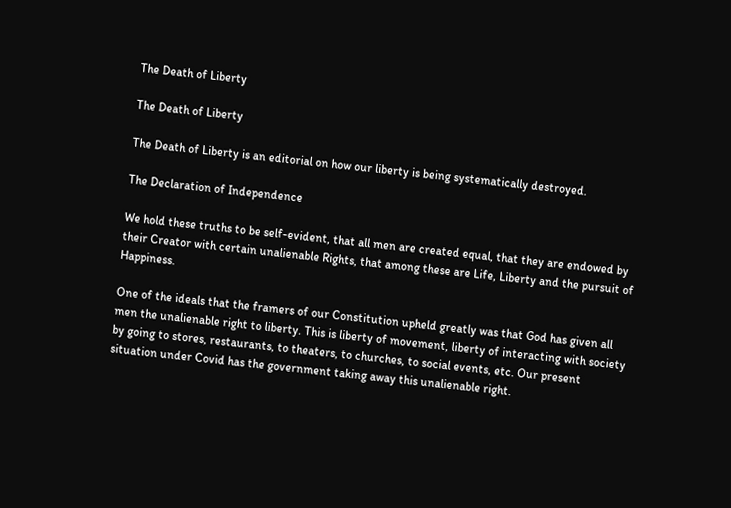The Death of Liberty

The Death of Liberty

The Death of Liberty is an editorial on how our liberty is being systematically destroyed.

The Declaration of Independence

We hold these truths to be self-evident, that all men are created equal, that they are endowed by their Creator with certain unalienable Rights, that among these are Life, Liberty and the pursuit of Happiness.

One of the ideals that the framers of our Constitution upheld greatly was that God has given all men the unalienable right to liberty. This is liberty of movement, liberty of interacting with society by going to stores, restaurants, to theaters, to churches, to social events, etc. Our present situation under Covid has the government taking away this unalienable right.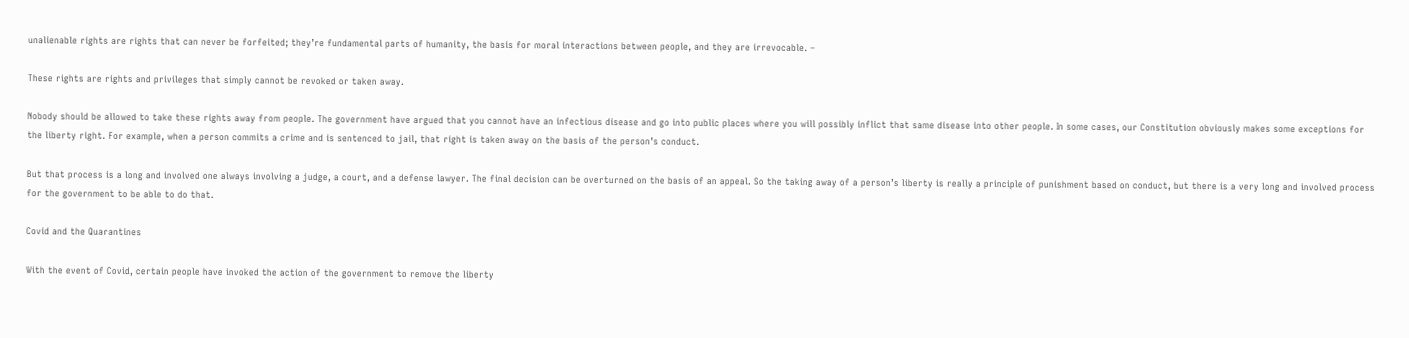unalienable rights are rights that can never be forfeited; they’re fundamental parts of humanity, the basis for moral interactions between people, and they are irrevocable. –

These rights are rights and privileges that simply cannot be revoked or taken away.

Nobody should be allowed to take these rights away from people. The government have argued that you cannot have an infectious disease and go into public places where you will possibly inflict that same disease into other people. In some cases, our Constitution obviously makes some exceptions for the liberty right. For example, when a person commits a crime and is sentenced to jail, that right is taken away on the basis of the person’s conduct.

But that process is a long and involved one always involving a judge, a court, and a defense lawyer. The final decision can be overturned on the basis of an appeal. So the taking away of a person’s liberty is really a principle of punishment based on conduct, but there is a very long and involved process for the government to be able to do that.

Covid and the Quarantines

With the event of Covid, certain people have invoked the action of the government to remove the liberty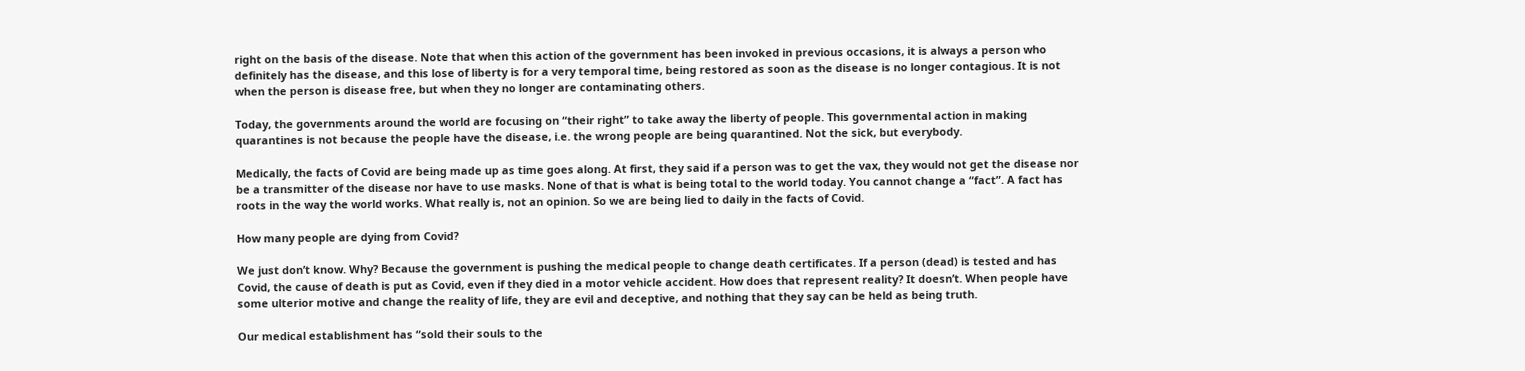right on the basis of the disease. Note that when this action of the government has been invoked in previous occasions, it is always a person who definitely has the disease, and this lose of liberty is for a very temporal time, being restored as soon as the disease is no longer contagious. It is not when the person is disease free, but when they no longer are contaminating others.

Today, the governments around the world are focusing on “their right” to take away the liberty of people. This governmental action in making quarantines is not because the people have the disease, i.e. the wrong people are being quarantined. Not the sick, but everybody.

Medically, the facts of Covid are being made up as time goes along. At first, they said if a person was to get the vax, they would not get the disease nor be a transmitter of the disease nor have to use masks. None of that is what is being total to the world today. You cannot change a “fact”. A fact has roots in the way the world works. What really is, not an opinion. So we are being lied to daily in the facts of Covid.

How many people are dying from Covid?

We just don’t know. Why? Because the government is pushing the medical people to change death certificates. If a person (dead) is tested and has Covid, the cause of death is put as Covid, even if they died in a motor vehicle accident. How does that represent reality? It doesn’t. When people have some ulterior motive and change the reality of life, they are evil and deceptive, and nothing that they say can be held as being truth.

Our medical establishment has “sold their souls to the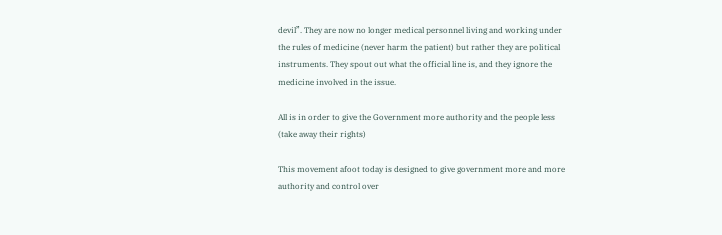devil”. They are now no longer medical personnel living and working under the rules of medicine (never harm the patient) but rather they are political instruments. They spout out what the official line is, and they ignore the medicine involved in the issue.

All is in order to give the Government more authority and the people less (take away their rights)

This movement afoot today is designed to give government more and more authority and control over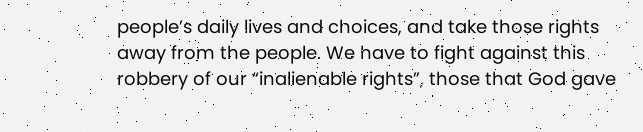people’s daily lives and choices, and take those rights away from the people. We have to fight against this robbery of our “inalienable rights”, those that God gave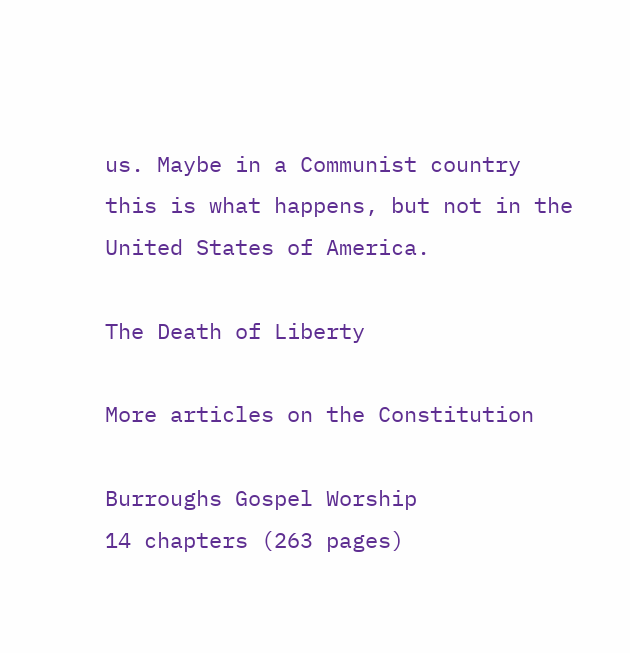us. Maybe in a Communist country this is what happens, but not in the United States of America.

The Death of Liberty

More articles on the Constitution

Burroughs Gospel Worship
14 chapters (263 pages)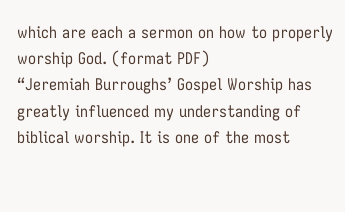which are each a sermon on how to properly worship God. (format PDF)
“Jeremiah Burroughs’ Gospel Worship has greatly influenced my understanding of biblical worship. It is one of the most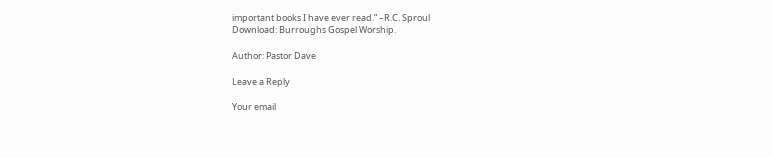important books I have ever read.” –R.C. Sproul
Download: Burroughs Gospel Worship.

Author: Pastor Dave

Leave a Reply

Your email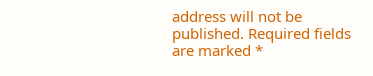address will not be published. Required fields are marked *